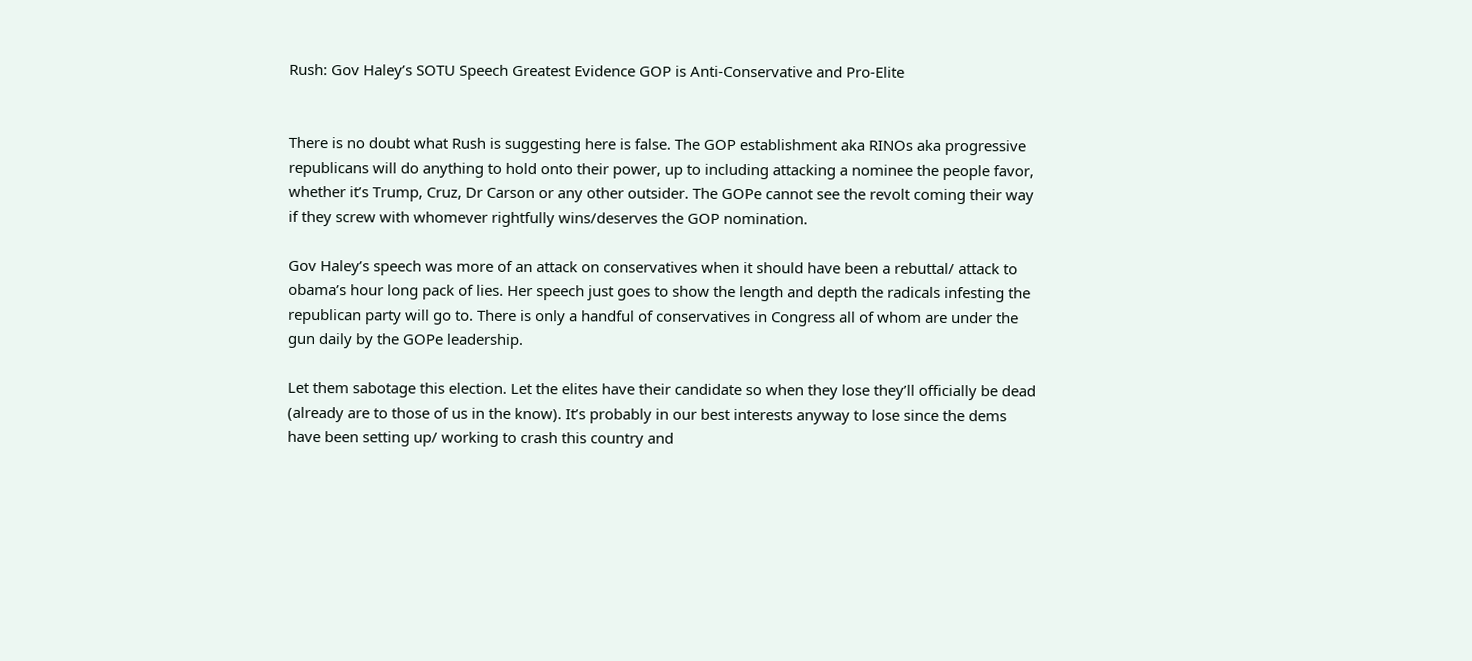Rush: Gov Haley’s SOTU Speech Greatest Evidence GOP is Anti-Conservative and Pro-Elite


There is no doubt what Rush is suggesting here is false. The GOP establishment aka RINOs aka progressive republicans will do anything to hold onto their power, up to including attacking a nominee the people favor, whether it’s Trump, Cruz, Dr Carson or any other outsider. The GOPe cannot see the revolt coming their way if they screw with whomever rightfully wins/deserves the GOP nomination.

Gov Haley’s speech was more of an attack on conservatives when it should have been a rebuttal/ attack to obama’s hour long pack of lies. Her speech just goes to show the length and depth the radicals infesting the republican party will go to. There is only a handful of conservatives in Congress all of whom are under the gun daily by the GOPe leadership.

Let them sabotage this election. Let the elites have their candidate so when they lose they’ll officially be dead (already are to those of us in the know). It’s probably in our best interests anyway to lose since the dems have been setting up/ working to crash this country and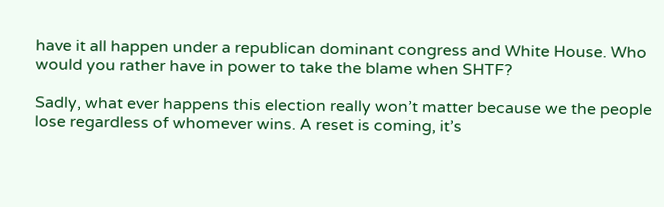have it all happen under a republican dominant congress and White House. Who would you rather have in power to take the blame when SHTF?

Sadly, what ever happens this election really won’t matter because we the people lose regardless of whomever wins. A reset is coming, it’s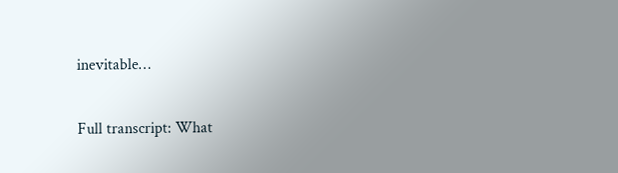inevitable…

Full transcript: What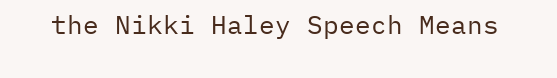the Nikki Haley Speech Means